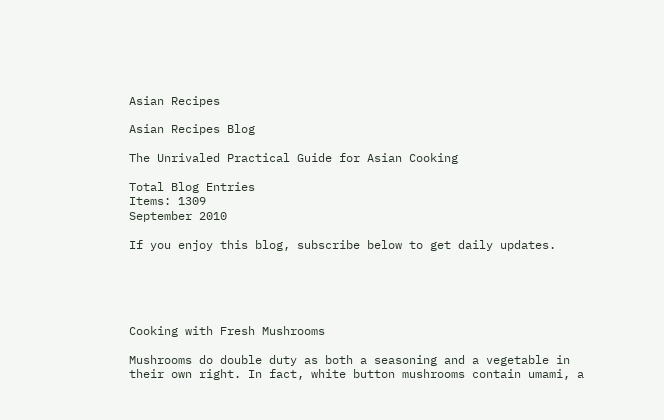Asian Recipes

Asian Recipes Blog

The Unrivaled Practical Guide for Asian Cooking

Total Blog Entries
Items: 1309
September 2010

If you enjoy this blog, subscribe below to get daily updates.





Cooking with Fresh Mushrooms

Mushrooms do double duty as both a seasoning and a vegetable in their own right. In fact, white button mushrooms contain umami, a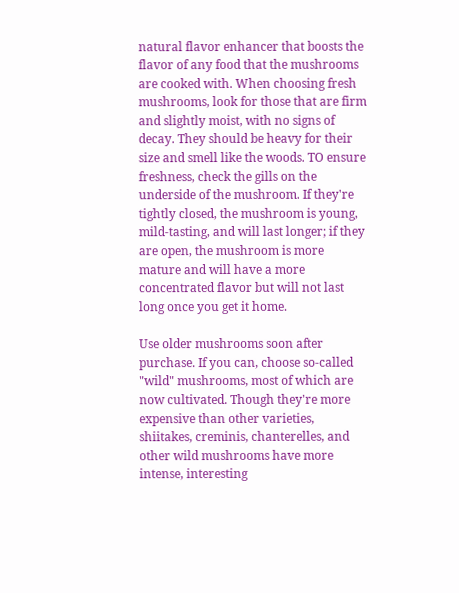natural flavor enhancer that boosts the flavor of any food that the mushrooms are cooked with. When choosing fresh mushrooms, look for those that are firm and slightly moist, with no signs of decay. They should be heavy for their size and smell like the woods. TO ensure freshness, check the gills on the underside of the mushroom. If they're tightly closed, the mushroom is young, mild-tasting, and will last longer; if they are open, the mushroom is more mature and will have a more concentrated flavor but will not last long once you get it home.

Use older mushrooms soon after purchase. If you can, choose so-called "wild" mushrooms, most of which are now cultivated. Though they're more expensive than other varieties, shiitakes, creminis, chanterelles, and other wild mushrooms have more intense, interesting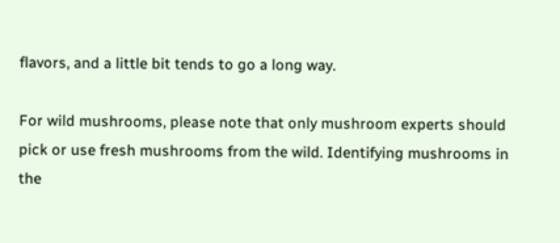flavors, and a little bit tends to go a long way.

For wild mushrooms, please note that only mushroom experts should pick or use fresh mushrooms from the wild. Identifying mushrooms in the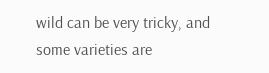wild can be very tricky, and some varieties are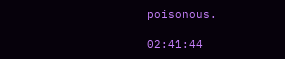poisonous.

02:41:44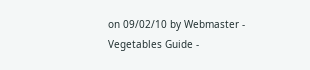on 09/02/10 by Webmaster - Vegetables Guide -